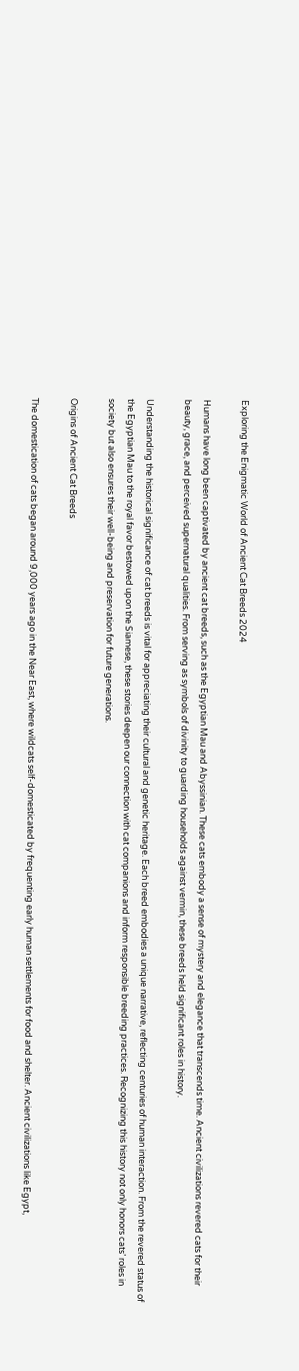Exploring the Enigmatic World of Ancient Cat Breeds 2024

Humans have long been captivated by ancient cat breeds, such as the Egyptian Mau and Abyssinian. These cats embody a sense of mystery and elegance that transcends time. Ancient civilizations revered cats for their beauty, grace, and perceived supernatural qualities. From serving as symbols of divinity to guarding households against vermin, these breeds held significant roles in history.

Understanding the historical significance of cat breeds is vital for appreciating their cultural and genetic heritage. Each breed embodies a unique narrative, reflecting centuries of human interaction. From the revered status of the Egyptian Mau to the royal favor bestowed upon the Siamese, these stories deepen our connection with cat companions and inform responsible breeding practices. Recognizing this history not only honors cats’ roles in society but also ensures their well-being and preservation for future generations.

Origins of Ancient Cat Breeds

The domestication of cats began around 9,000 years ago in the Near East, where wildcats self-domesticated by frequenting early human settlements for food and shelter. Ancient civilizations like Egypt,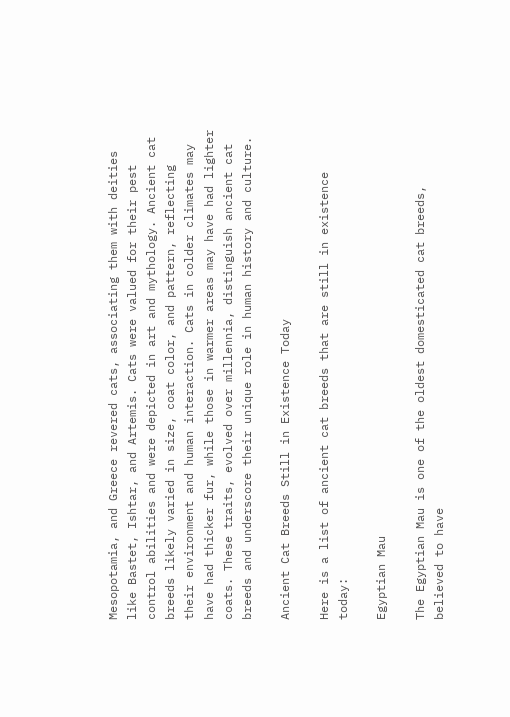Mesopotamia, and Greece revered cats, associating them with deities like Bastet, Ishtar, and Artemis. Cats were valued for their pest control abilities and were depicted in art and mythology. Ancient cat breeds likely varied in size, coat color, and pattern, reflecting their environment and human interaction. Cats in colder climates may have had thicker fur, while those in warmer areas may have had lighter coats. These traits, evolved over millennia, distinguish ancient cat breeds and underscore their unique role in human history and culture.

Ancient Cat Breeds Still in Existence Today

Here is a list of ancient cat breeds that are still in existence today:

Egyptian Mau

The Egyptian Mau is one of the oldest domesticated cat breeds, believed to have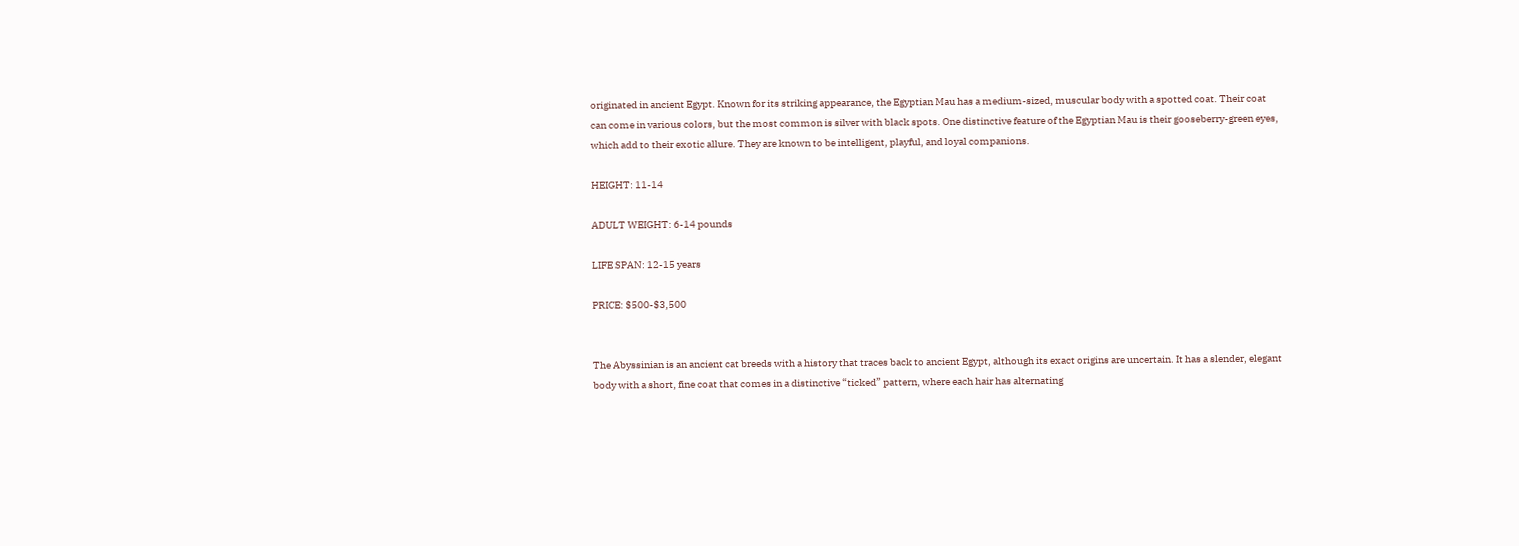originated in ancient Egypt. Known for its striking appearance, the Egyptian Mau has a medium-sized, muscular body with a spotted coat. Their coat can come in various colors, but the most common is silver with black spots. One distinctive feature of the Egyptian Mau is their gooseberry-green eyes, which add to their exotic allure. They are known to be intelligent, playful, and loyal companions.

HEIGHT: 11-14

ADULT WEIGHT: 6-14 pounds

LIFE SPAN: 12-15 years

PRICE: $500-$3,500


The Abyssinian is an ancient cat breeds with a history that traces back to ancient Egypt, although its exact origins are uncertain. It has a slender, elegant body with a short, fine coat that comes in a distinctive “ticked” pattern, where each hair has alternating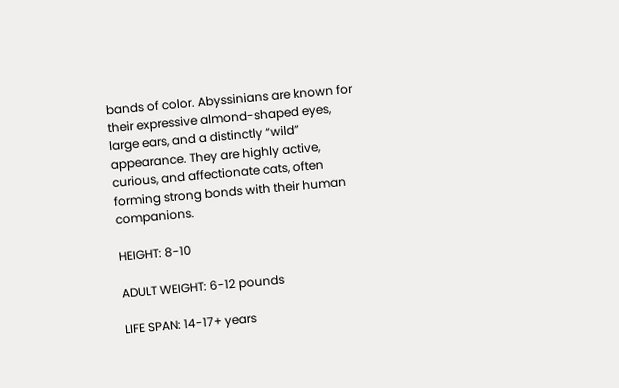bands of color. Abyssinians are known for their expressive almond-shaped eyes, large ears, and a distinctly “wild” appearance. They are highly active, curious, and affectionate cats, often forming strong bonds with their human companions.

HEIGHT: 8-10

ADULT WEIGHT: 6-12 pounds

LIFE SPAN: 14-17+ years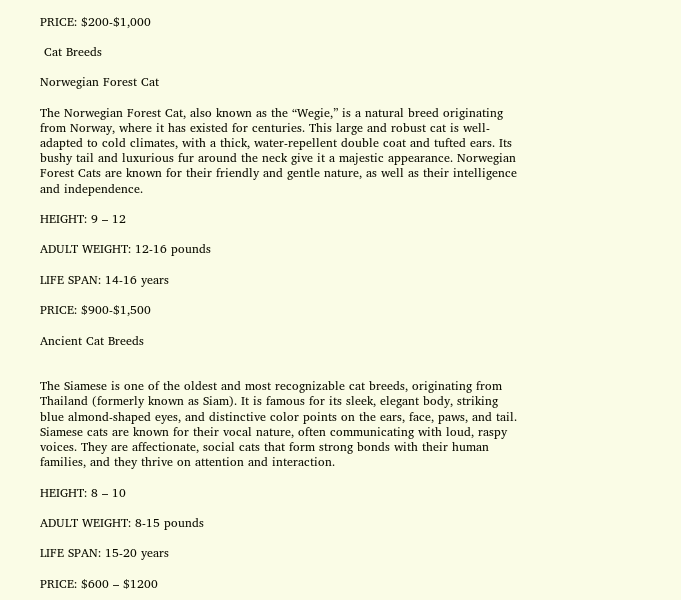PRICE: $200-$1,000

 Cat Breeds

Norwegian Forest Cat

The Norwegian Forest Cat, also known as the “Wegie,” is a natural breed originating from Norway, where it has existed for centuries. This large and robust cat is well-adapted to cold climates, with a thick, water-repellent double coat and tufted ears. Its bushy tail and luxurious fur around the neck give it a majestic appearance. Norwegian Forest Cats are known for their friendly and gentle nature, as well as their intelligence and independence.

HEIGHT: 9 – 12

ADULT WEIGHT: 12-16 pounds

LIFE SPAN: 14-16 years

PRICE: $900-$1,500

Ancient Cat Breeds


The Siamese is one of the oldest and most recognizable cat breeds, originating from Thailand (formerly known as Siam). It is famous for its sleek, elegant body, striking blue almond-shaped eyes, and distinctive color points on the ears, face, paws, and tail. Siamese cats are known for their vocal nature, often communicating with loud, raspy voices. They are affectionate, social cats that form strong bonds with their human families, and they thrive on attention and interaction.

HEIGHT: 8 – 10

ADULT WEIGHT: 8-15 pounds

LIFE SPAN: 15-20 years

PRICE: $600 – $1200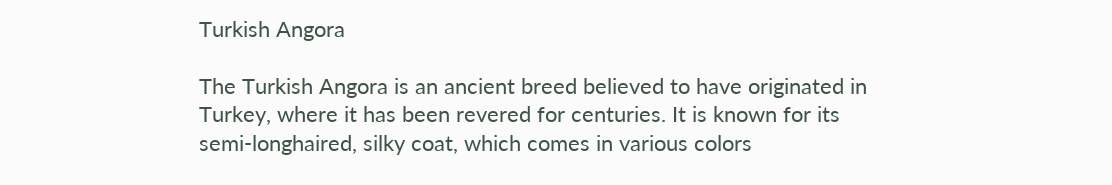Turkish Angora

The Turkish Angora is an ancient breed believed to have originated in Turkey, where it has been revered for centuries. It is known for its semi-longhaired, silky coat, which comes in various colors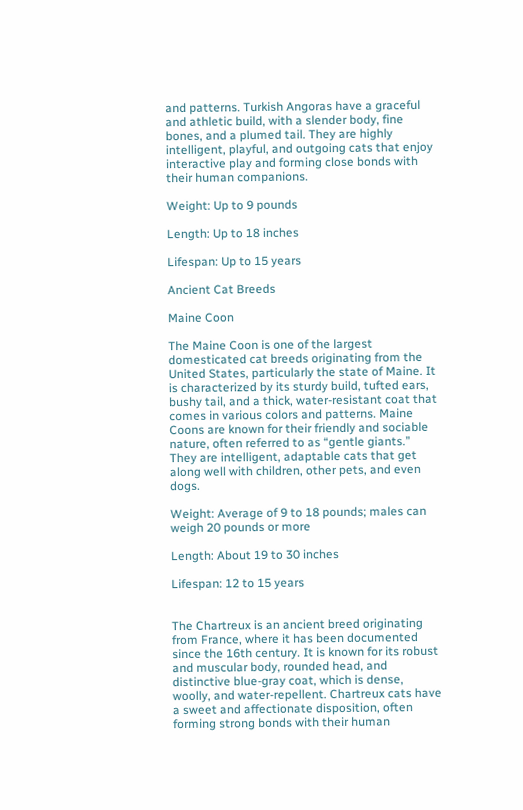and patterns. Turkish Angoras have a graceful and athletic build, with a slender body, fine bones, and a plumed tail. They are highly intelligent, playful, and outgoing cats that enjoy interactive play and forming close bonds with their human companions.

Weight: Up to 9 pounds

Length: Up to 18 inches

Lifespan: Up to 15 years

Ancient Cat Breeds

Maine Coon

The Maine Coon is one of the largest domesticated cat breeds originating from the United States, particularly the state of Maine. It is characterized by its sturdy build, tufted ears, bushy tail, and a thick, water-resistant coat that comes in various colors and patterns. Maine Coons are known for their friendly and sociable nature, often referred to as “gentle giants.” They are intelligent, adaptable cats that get along well with children, other pets, and even dogs.

Weight: Average of 9 to 18 pounds; males can weigh 20 pounds or more

Length: About 19 to 30 inches

Lifespan: 12 to 15 years


The Chartreux is an ancient breed originating from France, where it has been documented since the 16th century. It is known for its robust and muscular body, rounded head, and distinctive blue-gray coat, which is dense, woolly, and water-repellent. Chartreux cats have a sweet and affectionate disposition, often forming strong bonds with their human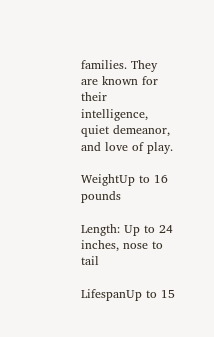families. They are known for their intelligence, quiet demeanor, and love of play.

WeightUp to 16 pounds

Length: Up to 24 inches, nose to tail

LifespanUp to 15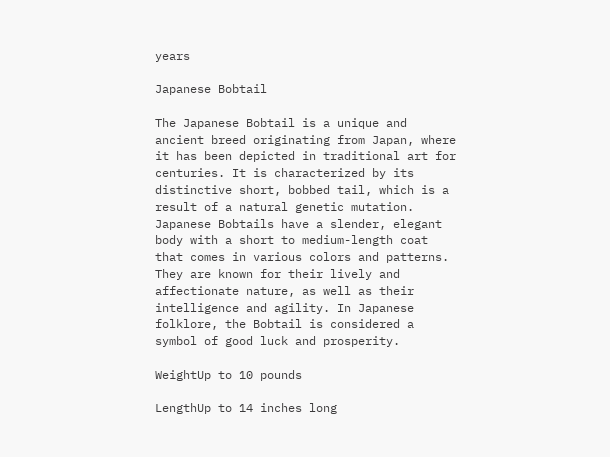years

Japanese Bobtail

The Japanese Bobtail is a unique and ancient breed originating from Japan, where it has been depicted in traditional art for centuries. It is characterized by its distinctive short, bobbed tail, which is a result of a natural genetic mutation. Japanese Bobtails have a slender, elegant body with a short to medium-length coat that comes in various colors and patterns. They are known for their lively and affectionate nature, as well as their intelligence and agility. In Japanese folklore, the Bobtail is considered a symbol of good luck and prosperity.

WeightUp to 10 pounds

LengthUp to 14 inches long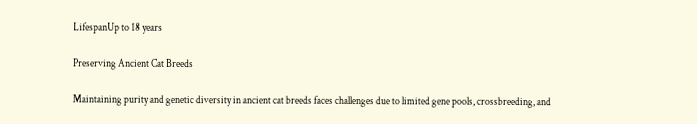LifespanUp to 18 years

Preserving Ancient Cat Breeds

Maintaining purity and genetic diversity in ancient cat breeds faces challenges due to limited gene pools, crossbreeding, and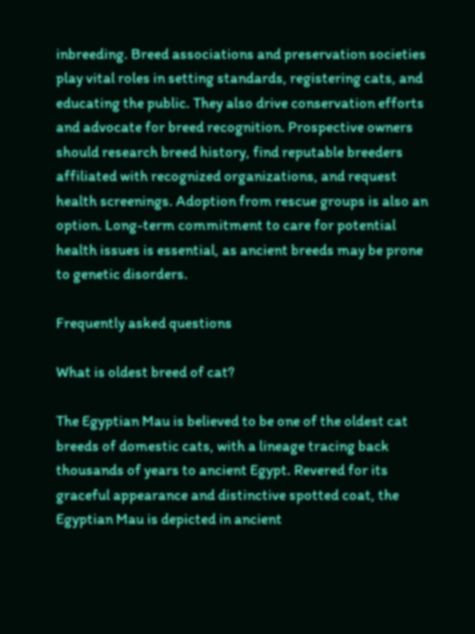inbreeding. Breed associations and preservation societies play vital roles in setting standards, registering cats, and educating the public. They also drive conservation efforts and advocate for breed recognition. Prospective owners should research breed history, find reputable breeders affiliated with recognized organizations, and request health screenings. Adoption from rescue groups is also an option. Long-term commitment to care for potential health issues is essential, as ancient breeds may be prone to genetic disorders.

Frequently asked questions

What is oldest breed of cat?

The Egyptian Mau is believed to be one of the oldest cat breeds of domestic cats, with a lineage tracing back thousands of years to ancient Egypt. Revered for its graceful appearance and distinctive spotted coat, the Egyptian Mau is depicted in ancient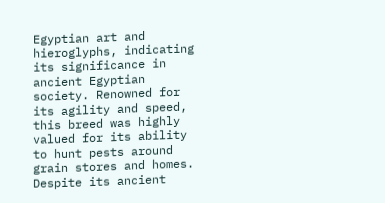Egyptian art and hieroglyphs, indicating its significance in ancient Egyptian society. Renowned for its agility and speed, this breed was highly valued for its ability to hunt pests around grain stores and homes. Despite its ancient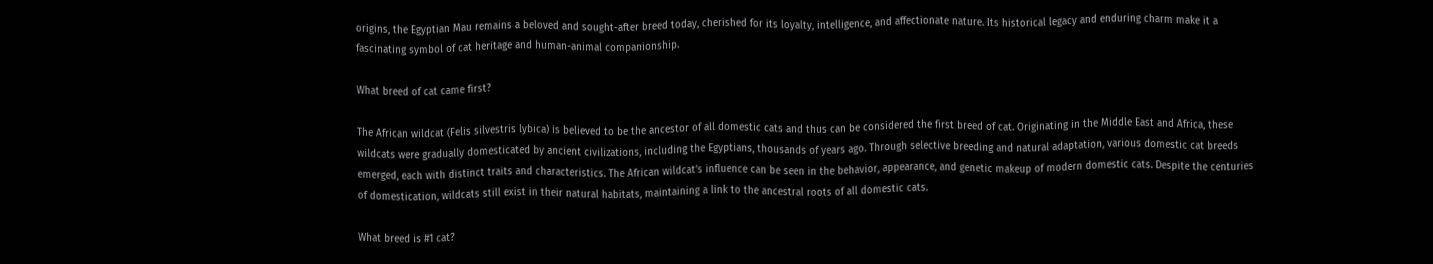origins, the Egyptian Mau remains a beloved and sought-after breed today, cherished for its loyalty, intelligence, and affectionate nature. Its historical legacy and enduring charm make it a fascinating symbol of cat heritage and human-animal companionship.

What breed of cat came first?

The African wildcat (Felis silvestris lybica) is believed to be the ancestor of all domestic cats and thus can be considered the first breed of cat. Originating in the Middle East and Africa, these wildcats were gradually domesticated by ancient civilizations, including the Egyptians, thousands of years ago. Through selective breeding and natural adaptation, various domestic cat breeds emerged, each with distinct traits and characteristics. The African wildcat’s influence can be seen in the behavior, appearance, and genetic makeup of modern domestic cats. Despite the centuries of domestication, wildcats still exist in their natural habitats, maintaining a link to the ancestral roots of all domestic cats.

What breed is #1 cat?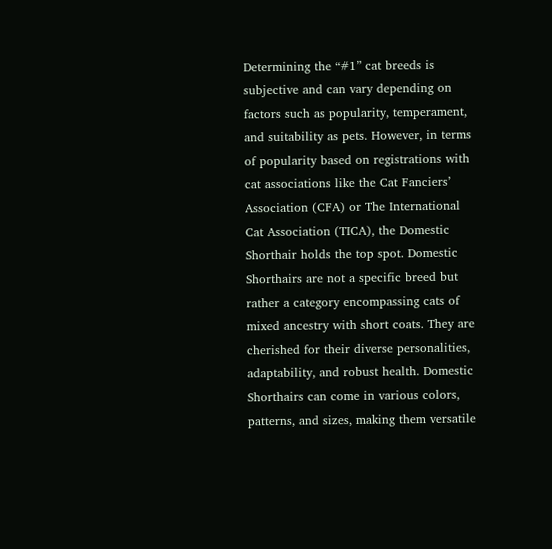Determining the “#1” cat breeds is subjective and can vary depending on factors such as popularity, temperament, and suitability as pets. However, in terms of popularity based on registrations with cat associations like the Cat Fanciers’ Association (CFA) or The International Cat Association (TICA), the Domestic Shorthair holds the top spot. Domestic Shorthairs are not a specific breed but rather a category encompassing cats of mixed ancestry with short coats. They are cherished for their diverse personalities, adaptability, and robust health. Domestic Shorthairs can come in various colors, patterns, and sizes, making them versatile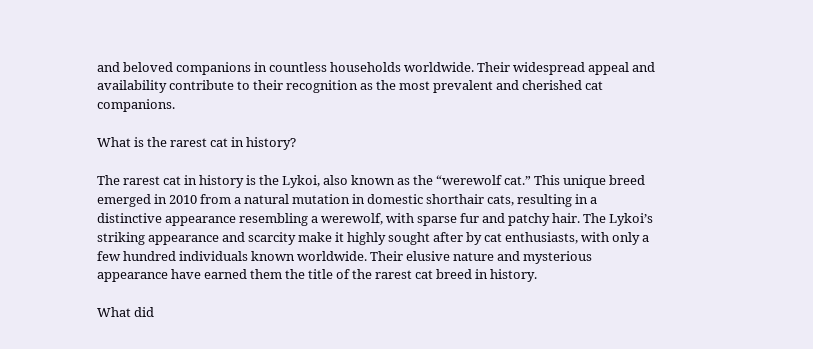and beloved companions in countless households worldwide. Their widespread appeal and availability contribute to their recognition as the most prevalent and cherished cat companions.

What is the rarest cat in history?

The rarest cat in history is the Lykoi, also known as the “werewolf cat.” This unique breed emerged in 2010 from a natural mutation in domestic shorthair cats, resulting in a distinctive appearance resembling a werewolf, with sparse fur and patchy hair. The Lykoi’s striking appearance and scarcity make it highly sought after by cat enthusiasts, with only a few hundred individuals known worldwide. Their elusive nature and mysterious appearance have earned them the title of the rarest cat breed in history.

What did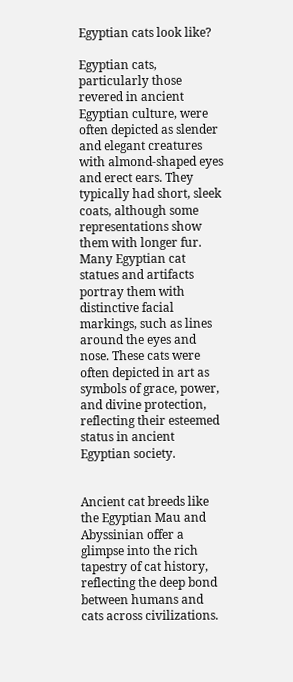Egyptian cats look like?

Egyptian cats, particularly those revered in ancient Egyptian culture, were often depicted as slender and elegant creatures with almond-shaped eyes and erect ears. They typically had short, sleek coats, although some representations show them with longer fur. Many Egyptian cat statues and artifacts portray them with distinctive facial markings, such as lines around the eyes and nose. These cats were often depicted in art as symbols of grace, power, and divine protection, reflecting their esteemed status in ancient Egyptian society.


Ancient cat breeds like the Egyptian Mau and Abyssinian offer a glimpse into the rich tapestry of cat history, reflecting the deep bond between humans and cats across civilizations.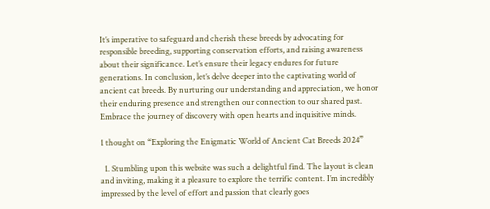It’s imperative to safeguard and cherish these breeds by advocating for responsible breeding, supporting conservation efforts, and raising awareness about their significance. Let’s ensure their legacy endures for future generations. In conclusion, let’s delve deeper into the captivating world of ancient cat breeds. By nurturing our understanding and appreciation, we honor their enduring presence and strengthen our connection to our shared past. Embrace the journey of discovery with open hearts and inquisitive minds.

1 thought on “Exploring the Enigmatic World of Ancient Cat Breeds 2024”

  1. Stumbling upon this website was such a delightful find. The layout is clean and inviting, making it a pleasure to explore the terrific content. I’m incredibly impressed by the level of effort and passion that clearly goes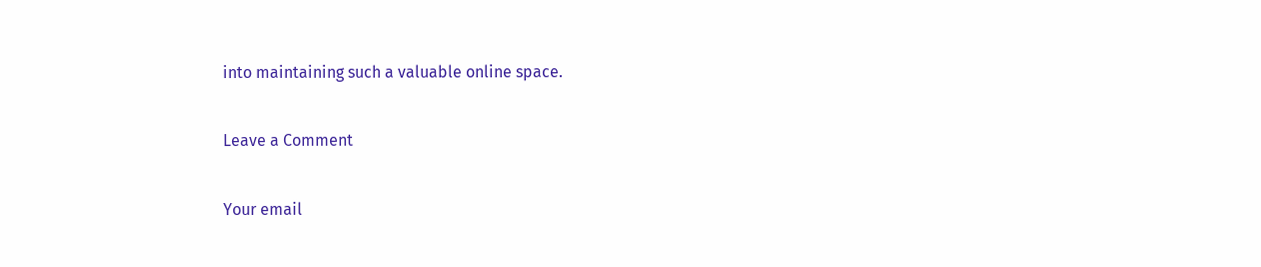into maintaining such a valuable online space.

Leave a Comment

Your email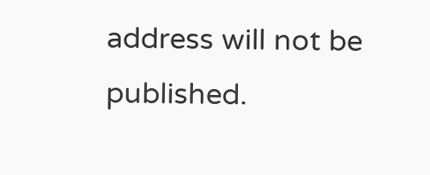address will not be published.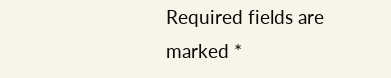Required fields are marked *